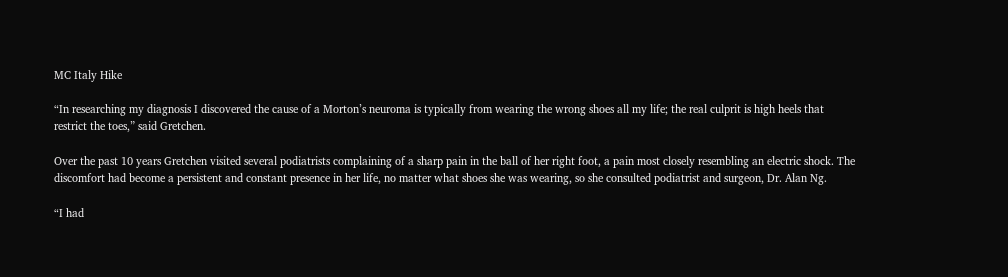MC Italy Hike

“In researching my diagnosis I discovered the cause of a Morton’s neuroma is typically from wearing the wrong shoes all my life; the real culprit is high heels that restrict the toes,” said Gretchen.

Over the past 10 years Gretchen visited several podiatrists complaining of a sharp pain in the ball of her right foot, a pain most closely resembling an electric shock. The discomfort had become a persistent and constant presence in her life, no matter what shoes she was wearing, so she consulted podiatrist and surgeon, Dr. Alan Ng.

“I had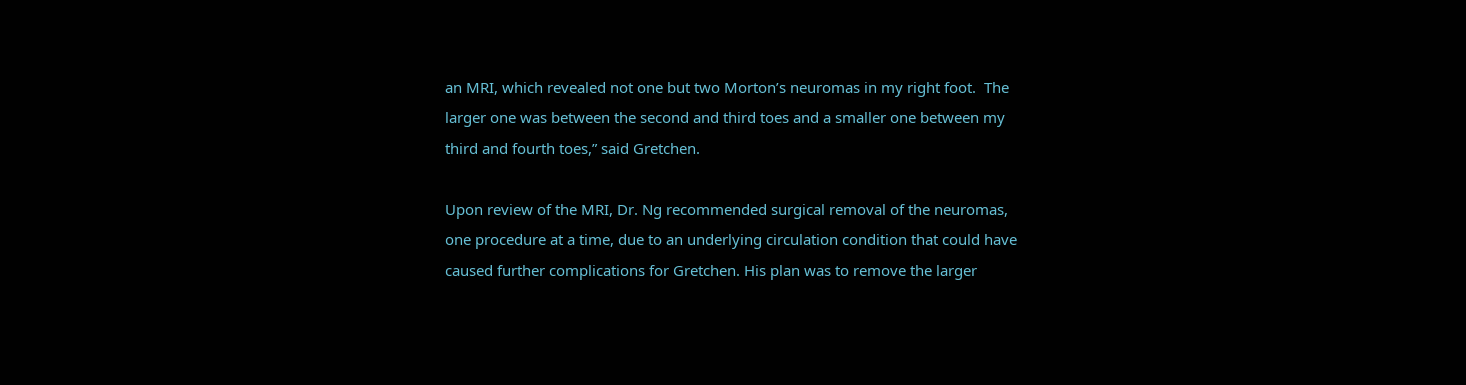an MRI, which revealed not one but two Morton’s neuromas in my right foot.  The larger one was between the second and third toes and a smaller one between my third and fourth toes,” said Gretchen.

Upon review of the MRI, Dr. Ng recommended surgical removal of the neuromas, one procedure at a time, due to an underlying circulation condition that could have caused further complications for Gretchen. His plan was to remove the larger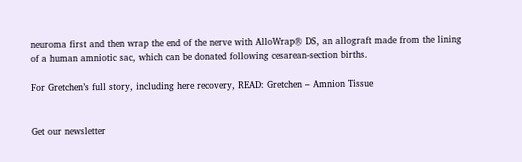neuroma first and then wrap the end of the nerve with AlloWrap® DS, an allograft made from the lining of a human amniotic sac, which can be donated following cesarean-section births.

For Gretchen’s full story, including here recovery, READ: Gretchen – Amnion Tissue


Get our newsletter